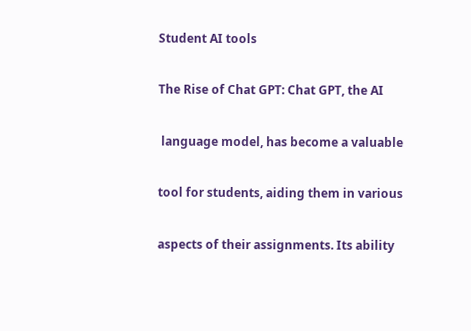Student AI tools

The Rise of Chat GPT: Chat GPT, the AI

 language model, has become a valuable

tool for students, aiding them in various

aspects of their assignments. Its ability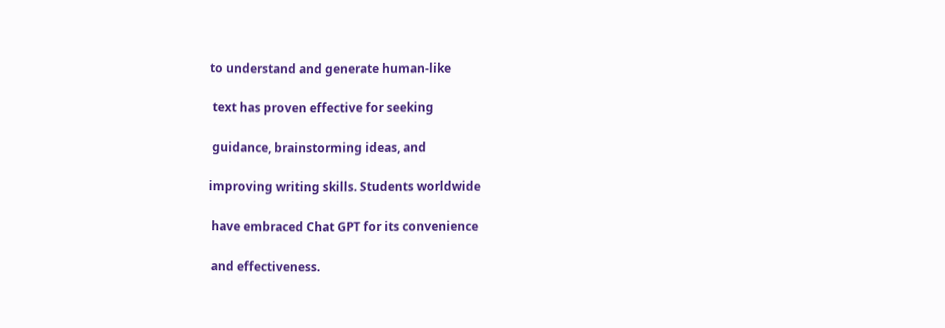to understand and generate human-like

 text has proven effective for seeking

 guidance, brainstorming ideas, and

improving writing skills. Students worldwide

 have embraced Chat GPT for its convenience

 and effectiveness.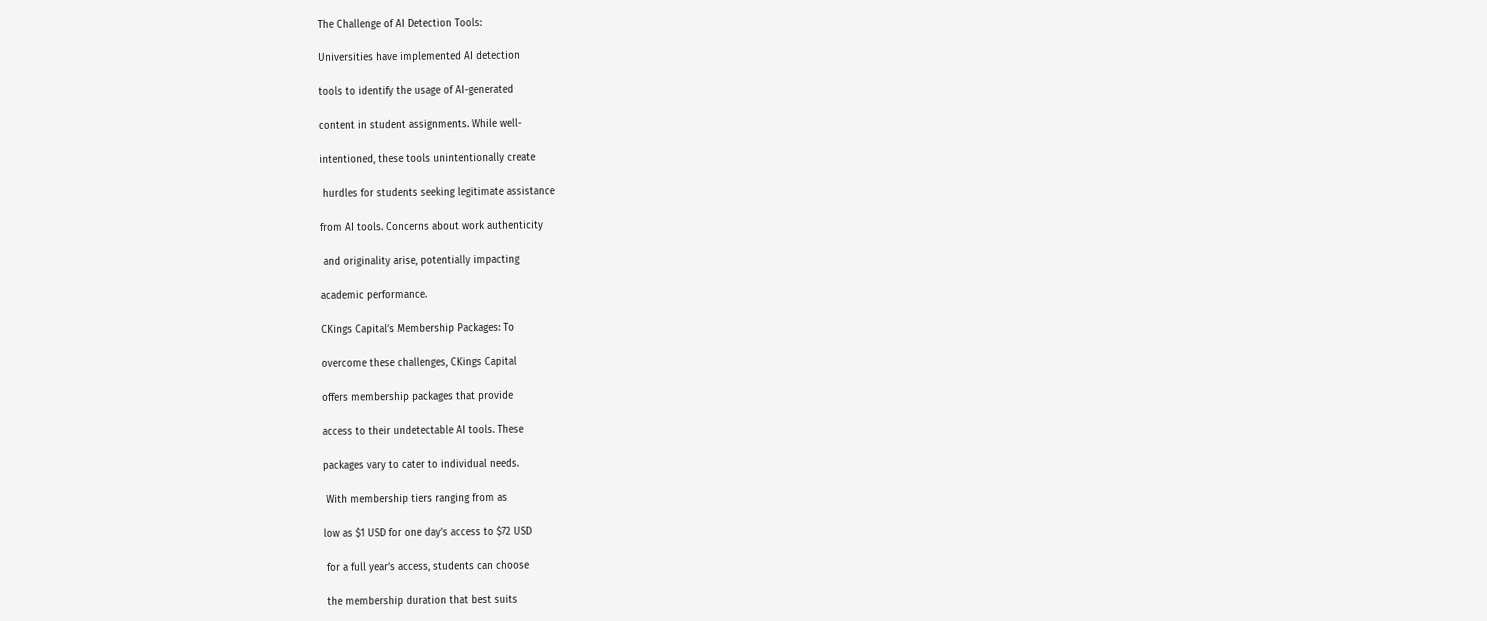The Challenge of AI Detection Tools:

Universities have implemented AI detection

tools to identify the usage of AI-generated

content in student assignments. While well-

intentioned, these tools unintentionally create

 hurdles for students seeking legitimate assistance

from AI tools. Concerns about work authenticity

 and originality arise, potentially impacting

academic performance.

CKings Capital’s Membership Packages: To

overcome these challenges, CKings Capital

offers membership packages that provide

access to their undetectable AI tools. These

packages vary to cater to individual needs.

 With membership tiers ranging from as

low as $1 USD for one day’s access to $72 USD

 for a full year’s access, students can choose

 the membership duration that best suits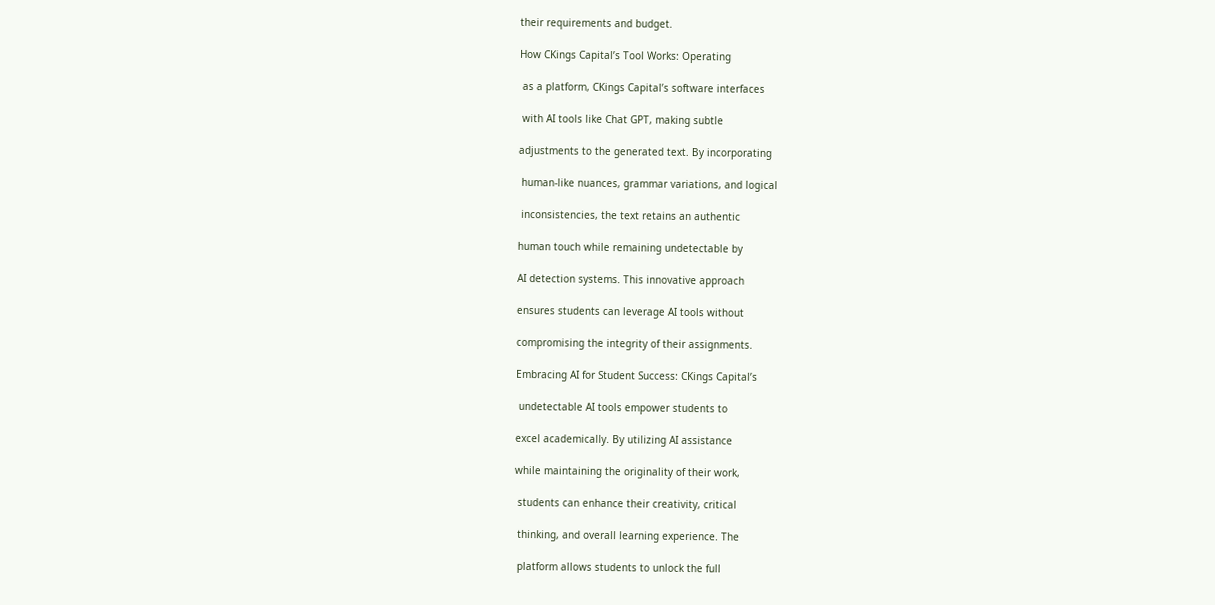their requirements and budget.

How CKings Capital’s Tool Works: Operating

 as a platform, CKings Capital’s software interfaces

 with AI tools like Chat GPT, making subtle

adjustments to the generated text. By incorporating

 human-like nuances, grammar variations, and logical

 inconsistencies, the text retains an authentic

human touch while remaining undetectable by

AI detection systems. This innovative approach

ensures students can leverage AI tools without

compromising the integrity of their assignments.

Embracing AI for Student Success: CKings Capital’s

 undetectable AI tools empower students to

excel academically. By utilizing AI assistance

while maintaining the originality of their work,

 students can enhance their creativity, critical

 thinking, and overall learning experience. The

 platform allows students to unlock the full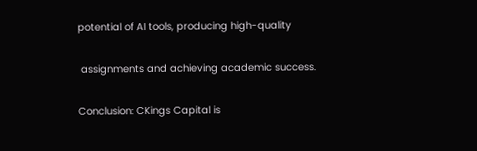potential of AI tools, producing high-quality

 assignments and achieving academic success.

Conclusion: CKings Capital is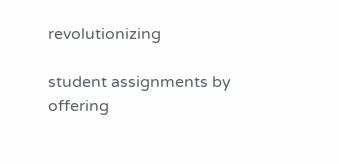revolutionizing

student assignments by offering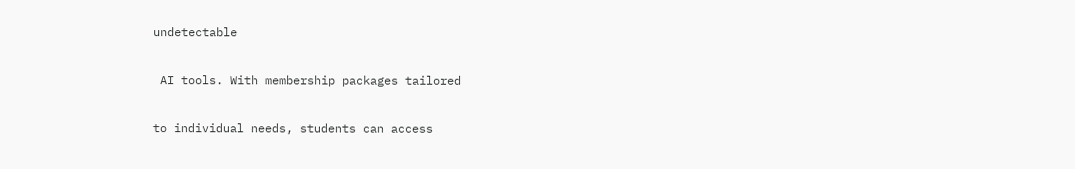undetectable

 AI tools. With membership packages tailored

to individual needs, students can access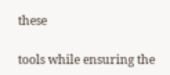these

tools while ensuring the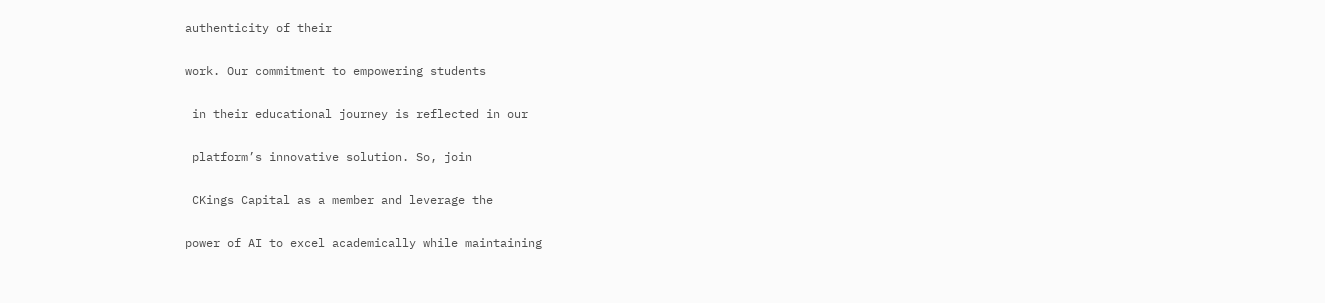authenticity of their

work. Our commitment to empowering students

 in their educational journey is reflected in our

 platform’s innovative solution. So, join

 CKings Capital as a member and leverage the

power of AI to excel academically while maintaining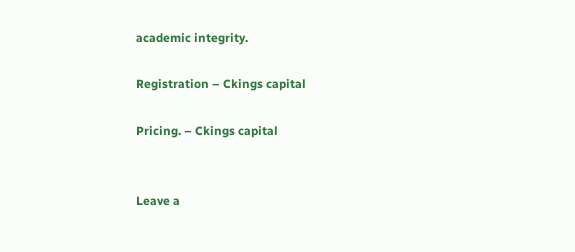academic integrity.

Registration – Ckings capital

Pricing. – Ckings capital


Leave a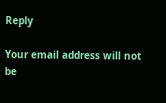Reply

Your email address will not be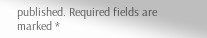published. Required fields are marked *